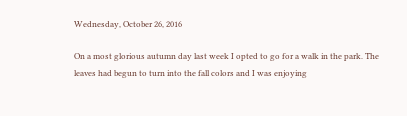Wednesday, October 26, 2016

On a most glorious autumn day last week I opted to go for a walk in the park. The leaves had begun to turn into the fall colors and I was enjoying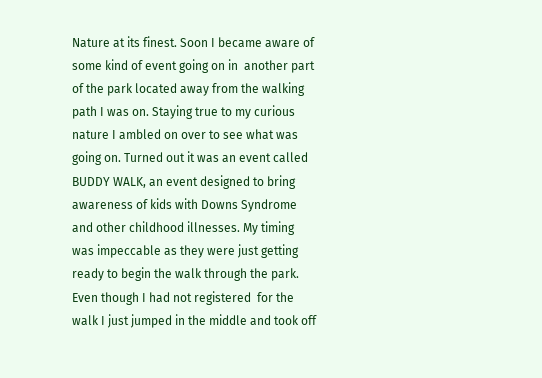Nature at its finest. Soon I became aware of some kind of event going on in  another part of the park located away from the walking path I was on. Staying true to my curious nature I ambled on over to see what was going on. Turned out it was an event called BUDDY WALK, an event designed to bring awareness of kids with Downs Syndrome and other childhood illnesses. My timing was impeccable as they were just getting ready to begin the walk through the park. Even though I had not registered  for the walk I just jumped in the middle and took off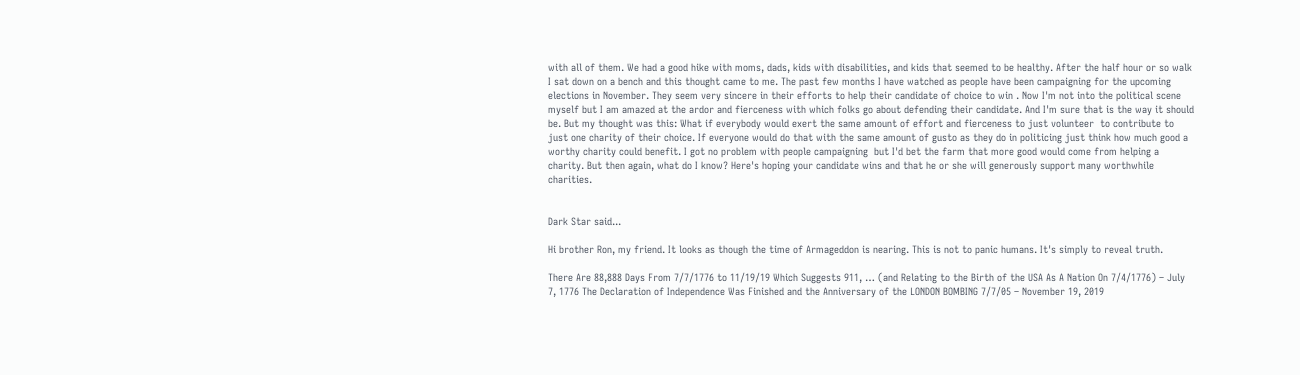with all of them. We had a good hike with moms, dads, kids with disabilities, and kids that seemed to be healthy. After the half hour or so walk I sat down on a bench and this thought came to me. The past few months I have watched as people have been campaigning for the upcoming elections in November. They seem very sincere in their efforts to help their candidate of choice to win . Now I'm not into the political scene myself but I am amazed at the ardor and fierceness with which folks go about defending their candidate. And I'm sure that is the way it should be. But my thought was this: What if everybody would exert the same amount of effort and fierceness to just volunteer  to contribute to just one charity of their choice. If everyone would do that with the same amount of gusto as they do in politicing just think how much good a worthy charity could benefit. I got no problem with people campaigning  but I'd bet the farm that more good would come from helping a charity. But then again, what do I know? Here's hoping your candidate wins and that he or she will generously support many worthwhile charities.


Dark Star said...

Hi brother Ron, my friend. It looks as though the time of Armageddon is nearing. This is not to panic humans. It's simply to reveal truth.

There Are 88,888 Days From 7/7/1776 to 11/19/19 Which Suggests 911, … (and Relating to the Birth of the USA As A Nation On 7/4/1776) – July 7, 1776 The Declaration of Independence Was Finished and the Anniversary of the LONDON BOMBING 7/7/05 – November 19, 2019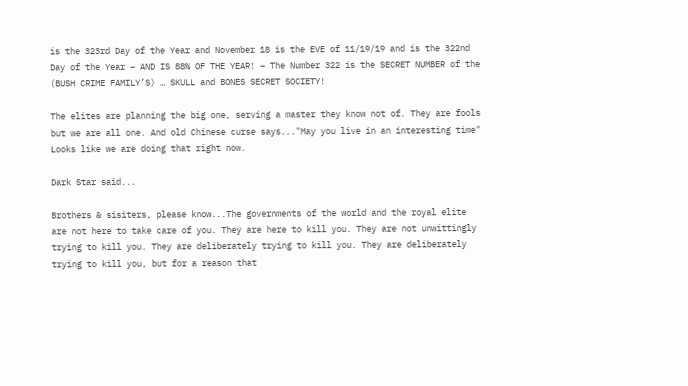is the 323rd Day of the Year and November 18 is the EVE of 11/19/19 and is the 322nd Day of the Year – AND IS 88% OF THE YEAR! – The Number 322 is the SECRET NUMBER of the (BUSH CRIME FAMILY’S) … SKULL and BONES SECRET SOCIETY!

The elites are planning the big one, serving a master they know not of. They are fools but we are all one. And old Chinese curse says..."May you live in an interesting time" Looks like we are doing that right now.

Dark Star said...

Brothers & sisiters, please know...The governments of the world and the royal elite are not here to take care of you. They are here to kill you. They are not unwittingly trying to kill you. They are deliberately trying to kill you. They are deliberately trying to kill you, but for a reason that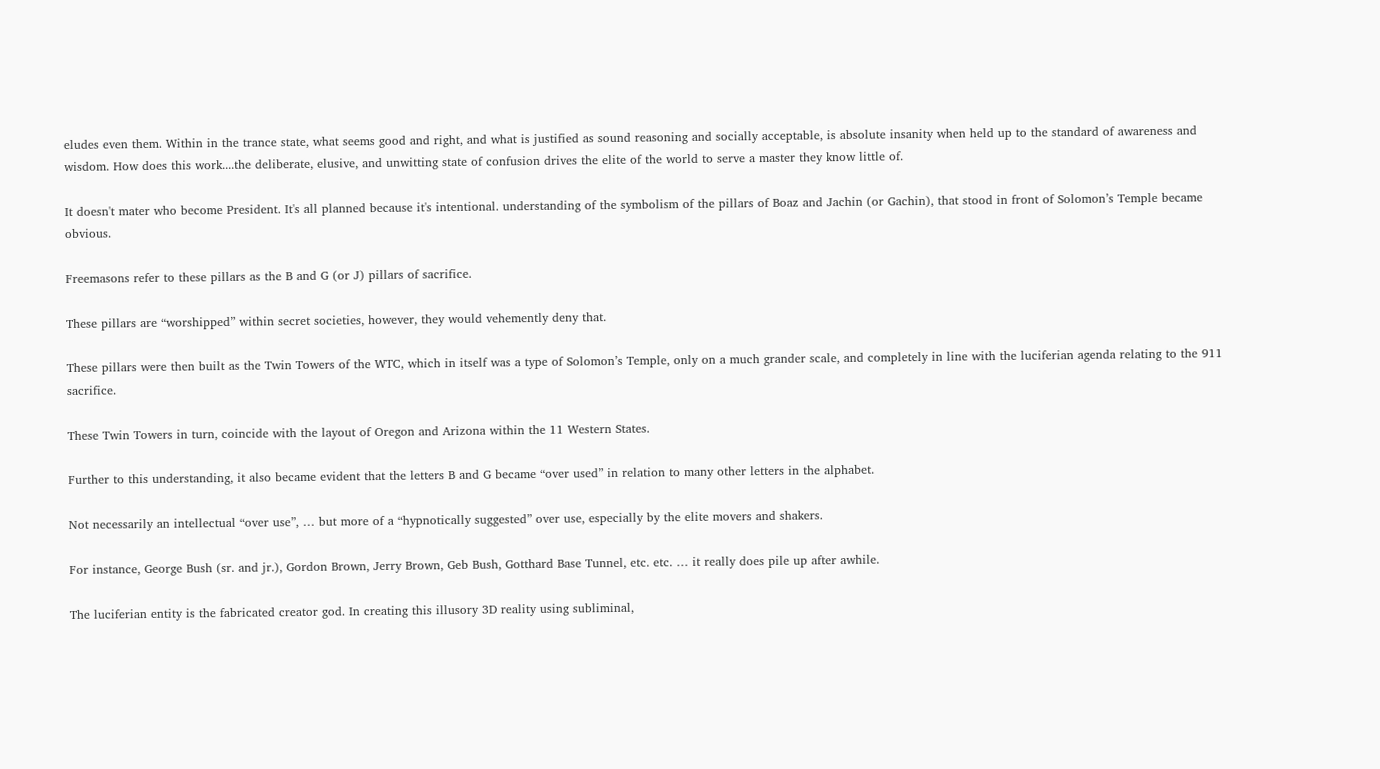eludes even them. Within in the trance state, what seems good and right, and what is justified as sound reasoning and socially acceptable, is absolute insanity when held up to the standard of awareness and wisdom. How does this work....the deliberate, elusive, and unwitting state of confusion drives the elite of the world to serve a master they know little of.

It doesn't mater who become President. It's all planned because it's intentional. understanding of the symbolism of the pillars of Boaz and Jachin (or Gachin), that stood in front of Solomon’s Temple became obvious.

Freemasons refer to these pillars as the B and G (or J) pillars of sacrifice.

These pillars are “worshipped” within secret societies, however, they would vehemently deny that.

These pillars were then built as the Twin Towers of the WTC, which in itself was a type of Solomon’s Temple, only on a much grander scale, and completely in line with the luciferian agenda relating to the 911 sacrifice.

These Twin Towers in turn, coincide with the layout of Oregon and Arizona within the 11 Western States.

Further to this understanding, it also became evident that the letters B and G became “over used” in relation to many other letters in the alphabet.

Not necessarily an intellectual “over use”, … but more of a “hypnotically suggested” over use, especially by the elite movers and shakers.

For instance, George Bush (sr. and jr.), Gordon Brown, Jerry Brown, Geb Bush, Gotthard Base Tunnel, etc. etc. … it really does pile up after awhile.

The luciferian entity is the fabricated creator god. In creating this illusory 3D reality using subliminal,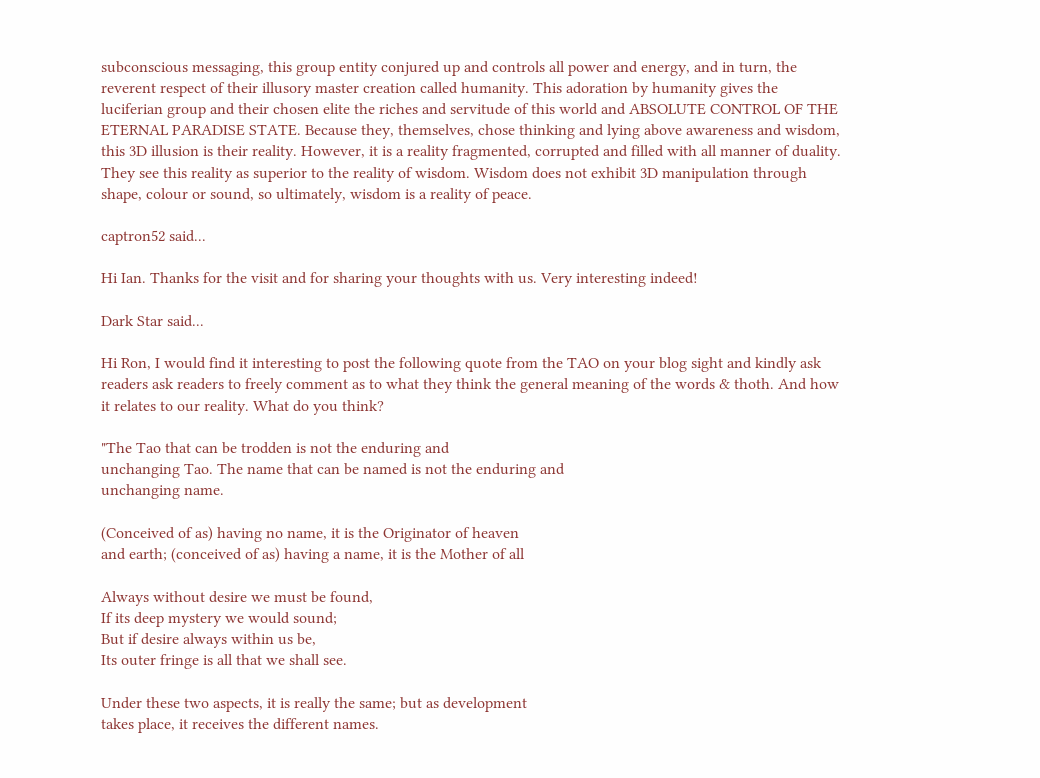subconscious messaging, this group entity conjured up and controls all power and energy, and in turn, the reverent respect of their illusory master creation called humanity. This adoration by humanity gives the luciferian group and their chosen elite the riches and servitude of this world and ABSOLUTE CONTROL OF THE ETERNAL PARADISE STATE. Because they, themselves, chose thinking and lying above awareness and wisdom, this 3D illusion is their reality. However, it is a reality fragmented, corrupted and filled with all manner of duality. They see this reality as superior to the reality of wisdom. Wisdom does not exhibit 3D manipulation through shape, colour or sound, so ultimately, wisdom is a reality of peace.

captron52 said...

Hi Ian. Thanks for the visit and for sharing your thoughts with us. Very interesting indeed!

Dark Star said...

Hi Ron, I would find it interesting to post the following quote from the TAO on your blog sight and kindly ask readers ask readers to freely comment as to what they think the general meaning of the words & thoth. And how it relates to our reality. What do you think?

"The Tao that can be trodden is not the enduring and
unchanging Tao. The name that can be named is not the enduring and
unchanging name.

(Conceived of as) having no name, it is the Originator of heaven
and earth; (conceived of as) having a name, it is the Mother of all

Always without desire we must be found,
If its deep mystery we would sound;
But if desire always within us be,
Its outer fringe is all that we shall see.

Under these two aspects, it is really the same; but as development
takes place, it receives the different names.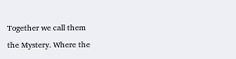Together we call them
the Mystery. Where the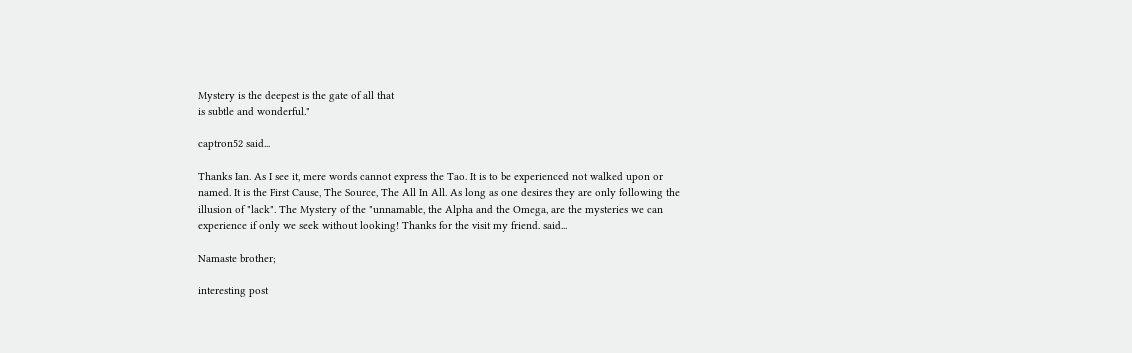Mystery is the deepest is the gate of all that
is subtle and wonderful."

captron52 said...

Thanks Ian. As I see it, mere words cannot express the Tao. It is to be experienced not walked upon or named. It is the First Cause, The Source, The All In All. As long as one desires they are only following the illusion of "lack". The Mystery of the "unnamable, the Alpha and the Omega, are the mysteries we can experience if only we seek without looking! Thanks for the visit my friend. said...

Namaste brother;

interesting post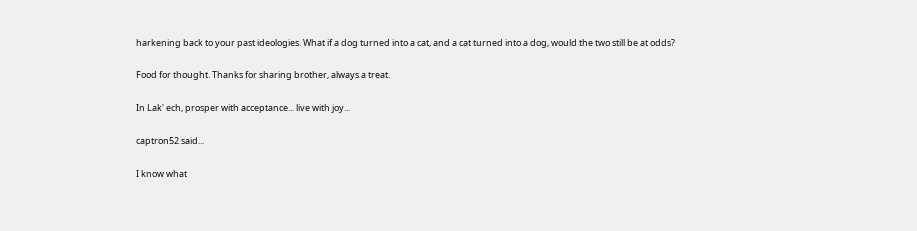harkening back to your past ideologies. What if a dog turned into a cat, and a cat turned into a dog, would the two still be at odds?

Food for thought. Thanks for sharing brother, always a treat.

In Lak' ech, prosper with acceptance... live with joy...

captron52 said...

I know what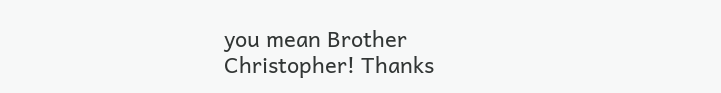you mean Brother Christopher! Thanks